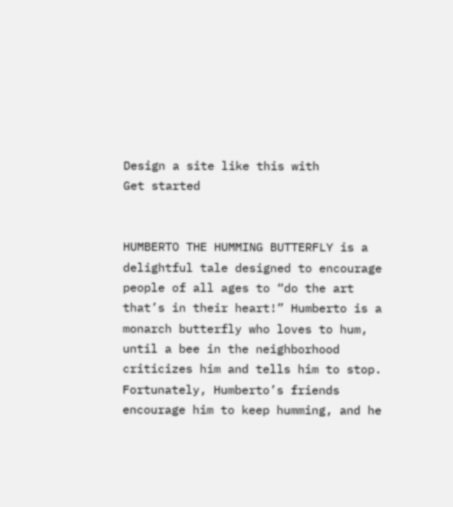Design a site like this with
Get started


HUMBERTO THE HUMMING BUTTERFLY is a delightful tale designed to encourage people of all ages to “do the art that’s in their heart!” Humberto is a monarch butterfly who loves to hum, until a bee in the neighborhood criticizes him and tells him to stop. Fortunately, Humberto’s friends encourage him to keep humming, and he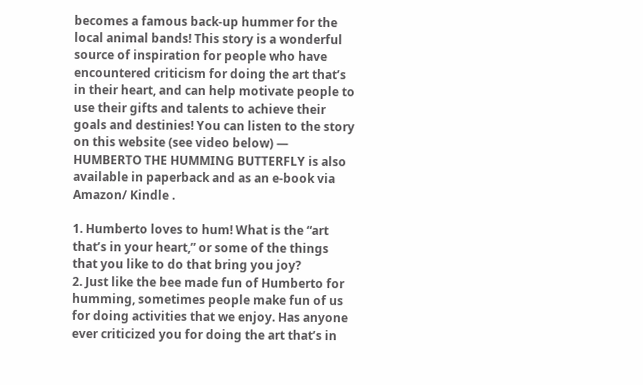becomes a famous back-up hummer for the local animal bands! This story is a wonderful source of inspiration for people who have encountered criticism for doing the art that’s in their heart, and can help motivate people to use their gifts and talents to achieve their goals and destinies! You can listen to the story on this website (see video below) — HUMBERTO THE HUMMING BUTTERFLY is also available in paperback and as an e-book via Amazon/ Kindle .

1. Humberto loves to hum! What is the “art that’s in your heart,” or some of the things that you like to do that bring you joy?
2. Just like the bee made fun of Humberto for humming, sometimes people make fun of us for doing activities that we enjoy. Has anyone ever criticized you for doing the art that’s in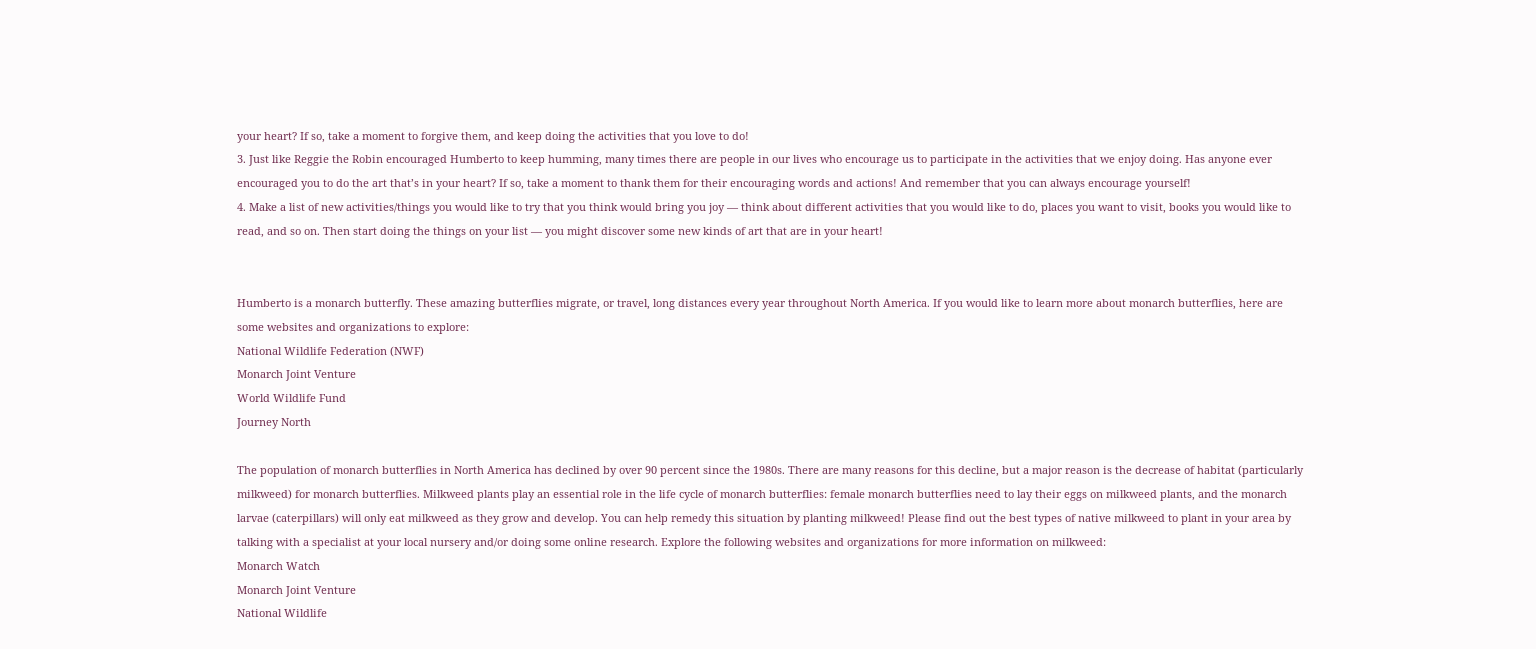your heart? If so, take a moment to forgive them, and keep doing the activities that you love to do!
3. Just like Reggie the Robin encouraged Humberto to keep humming, many times there are people in our lives who encourage us to participate in the activities that we enjoy doing. Has anyone ever encouraged you to do the art that’s in your heart? If so, take a moment to thank them for their encouraging words and actions! And remember that you can always encourage yourself!
4. Make a list of new activities/things you would like to try that you think would bring you joy — think about different activities that you would like to do, places you want to visit, books you would like to read, and so on. Then start doing the things on your list — you might discover some new kinds of art that are in your heart!


Humberto is a monarch butterfly. These amazing butterflies migrate, or travel, long distances every year throughout North America. If you would like to learn more about monarch butterflies, here are some websites and organizations to explore:
National Wildlife Federation (NWF)
Monarch Joint Venture
World Wildlife Fund
Journey North

The population of monarch butterflies in North America has declined by over 90 percent since the 1980s. There are many reasons for this decline, but a major reason is the decrease of habitat (particularly milkweed) for monarch butterflies. Milkweed plants play an essential role in the life cycle of monarch butterflies: female monarch butterflies need to lay their eggs on milkweed plants, and the monarch larvae (caterpillars) will only eat milkweed as they grow and develop. You can help remedy this situation by planting milkweed! Please find out the best types of native milkweed to plant in your area by talking with a specialist at your local nursery and/or doing some online research. Explore the following websites and organizations for more information on milkweed:
Monarch Watch
Monarch Joint Venture
National Wildlife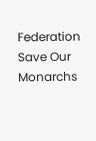Federation
Save Our Monarchs